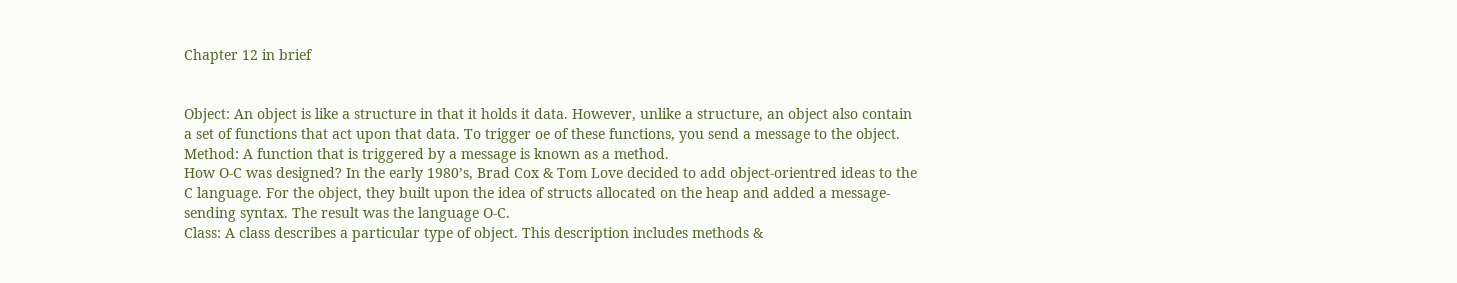Chapter 12 in brief


Object: An object is like a structure in that it holds it data. However, unlike a structure, an object also contain a set of functions that act upon that data. To trigger oe of these functions, you send a message to the object.
Method: A function that is triggered by a message is known as a method.
How O-C was designed? In the early 1980’s, Brad Cox & Tom Love decided to add object-orientred ideas to the C language. For the object, they built upon the idea of structs allocated on the heap and added a message-sending syntax. The result was the language O-C.
Class: A class describes a particular type of object. This description includes methods &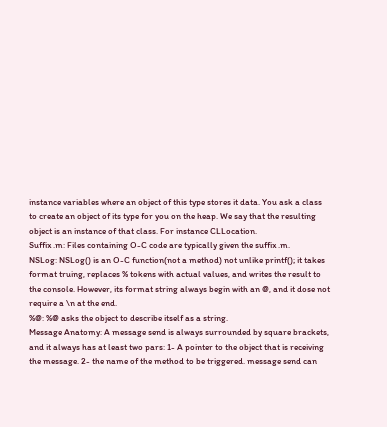instance variables where an object of this type stores it data. You ask a class to create an object of its type for you on the heap. We say that the resulting object is an instance of that class. For instance CLLocation.
Suffix .m: Files containing O-C code are typically given the suffix .m.
NSLog: NSLog() is an O-C function(not a method) not unlike printf(); it takes format truing, replaces % tokens with actual values, and writes the result to the console. However, its format string always begin with an @, and it dose not require a \n at the end.
%@: %@ asks the object to describe itself as a string.
Message Anatomy: A message send is always surrounded by square brackets, and it always has at least two pars: 1- A pointer to the object that is receiving the message. 2- the name of the method to be triggered. message send can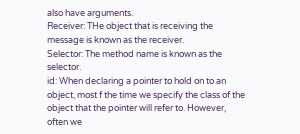also have arguments.
Receiver: THe object that is receiving the message is known as the receiver.
Selector: The method name is known as the selector.
id: When declaring a pointer to hold on to an object, most f the time we specify the class of the object that the pointer will refer to. However, often we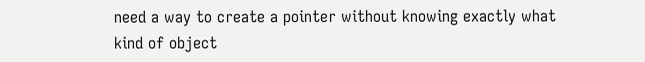need a way to create a pointer without knowing exactly what kind of object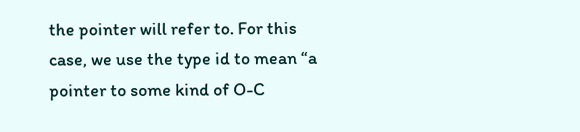the pointer will refer to. For this case, we use the type id to mean “a pointer to some kind of O-C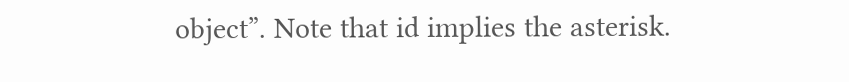object”. Note that id implies the asterisk.